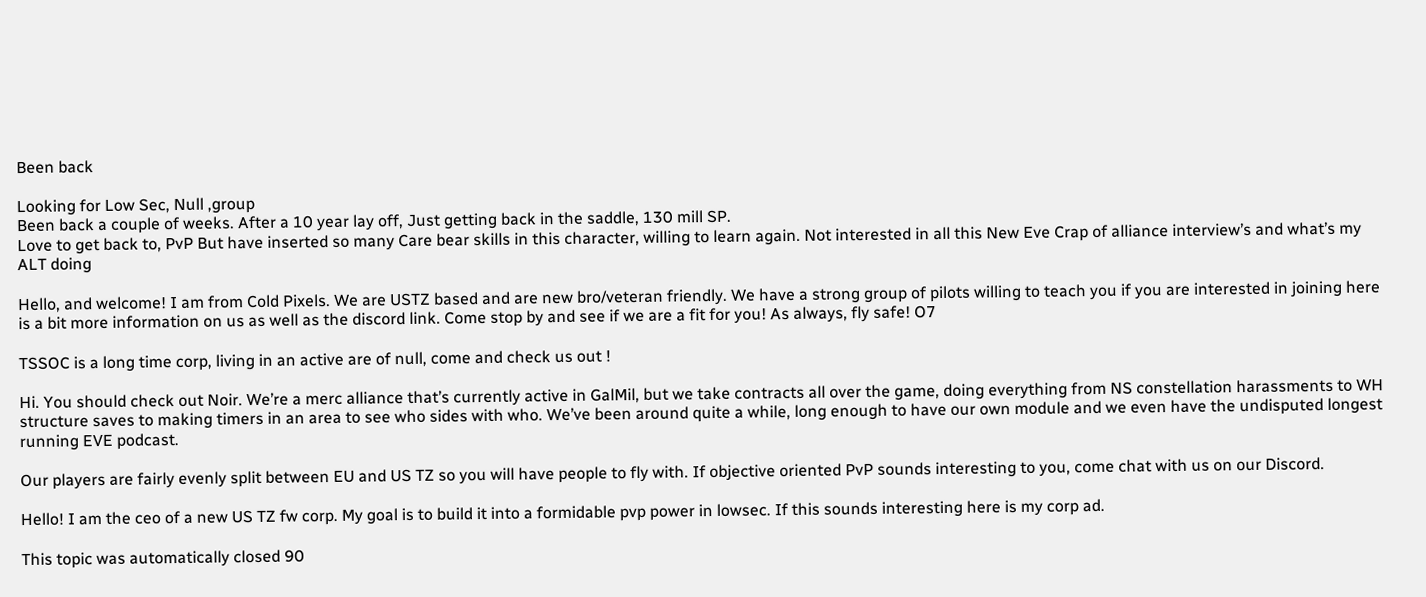Been back

Looking for Low Sec, Null ,group
Been back a couple of weeks. After a 10 year lay off, Just getting back in the saddle, 130 mill SP.
Love to get back to, PvP But have inserted so many Care bear skills in this character, willing to learn again. Not interested in all this New Eve Crap of alliance interview’s and what’s my ALT doing

Hello, and welcome! I am from Cold Pixels. We are USTZ based and are new bro/veteran friendly. We have a strong group of pilots willing to teach you if you are interested in joining here is a bit more information on us as well as the discord link. Come stop by and see if we are a fit for you! As always, fly safe! O7

TSSOC is a long time corp, living in an active are of null, come and check us out !

Hi. You should check out Noir. We’re a merc alliance that’s currently active in GalMil, but we take contracts all over the game, doing everything from NS constellation harassments to WH structure saves to making timers in an area to see who sides with who. We’ve been around quite a while, long enough to have our own module and we even have the undisputed longest running EVE podcast.

Our players are fairly evenly split between EU and US TZ so you will have people to fly with. If objective oriented PvP sounds interesting to you, come chat with us on our Discord.

Hello! I am the ceo of a new US TZ fw corp. My goal is to build it into a formidable pvp power in lowsec. If this sounds interesting here is my corp ad.

This topic was automatically closed 90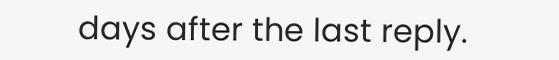days after the last reply.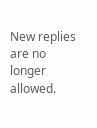New replies are no longer allowed.